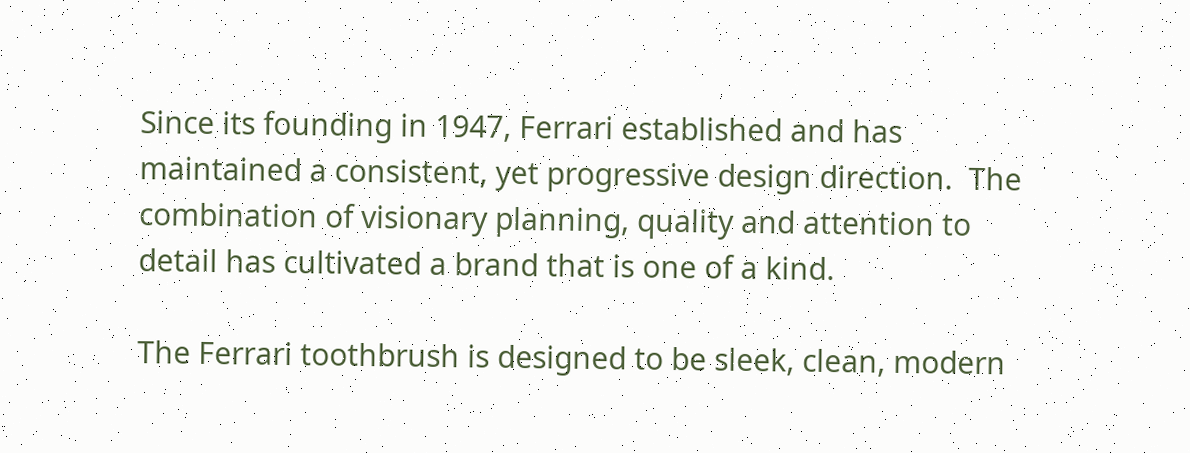Since its founding in 1947, Ferrari established and has maintained a consistent, yet progressive design direction.  The combination of visionary planning, quality and attention to detail has cultivated a brand that is one of a kind.

The Ferrari toothbrush is designed to be sleek, clean, modern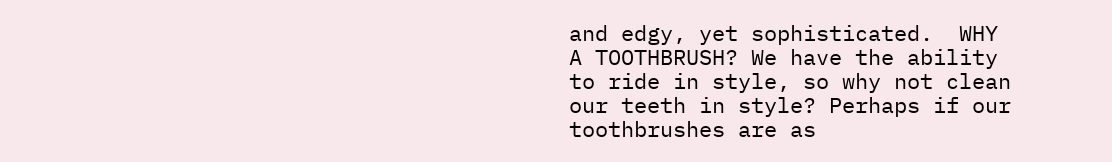and edgy, yet sophisticated.  WHY A TOOTHBRUSH? We have the ability to ride in style, so why not clean our teeth in style? Perhaps if our toothbrushes are as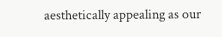aesthetically appealing as our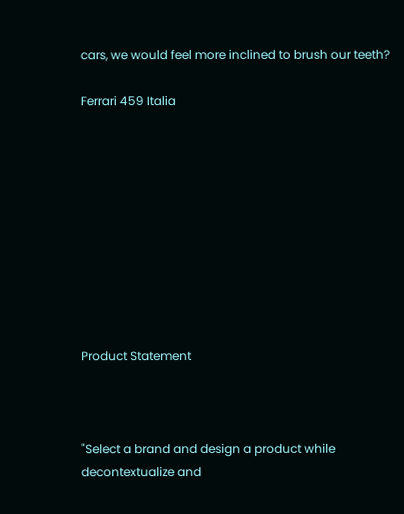cars, we would feel more inclined to brush our teeth?

Ferrari 459 Italia










Product Statement



"Select a brand and design a product while decontextualize and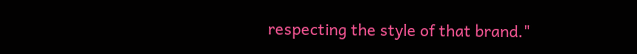respecting the style of that brand."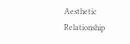Aesthetic Relationship